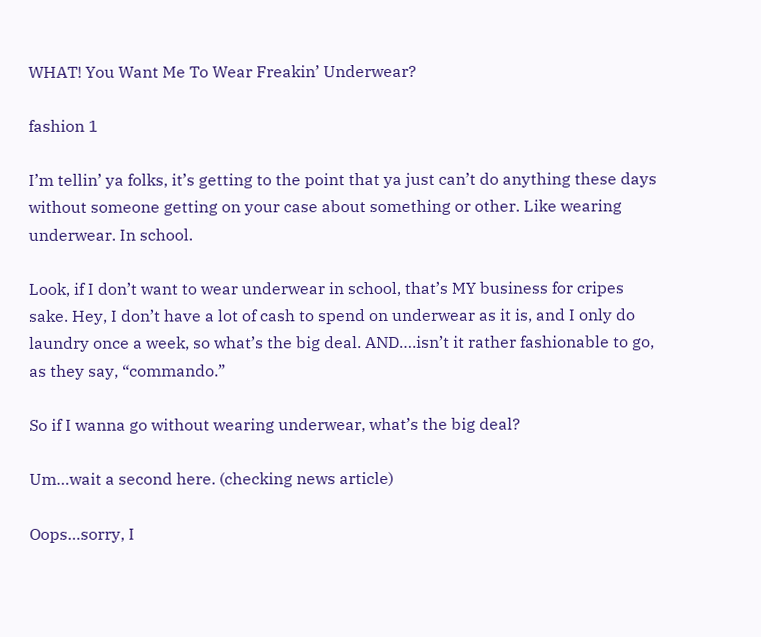WHAT! You Want Me To Wear Freakin’ Underwear?

fashion 1

I’m tellin’ ya folks, it’s getting to the point that ya just can’t do anything these days without someone getting on your case about something or other. Like wearing underwear. In school.

Look, if I don’t want to wear underwear in school, that’s MY business for cripes sake. Hey, I don’t have a lot of cash to spend on underwear as it is, and I only do laundry once a week, so what’s the big deal. AND….isn’t it rather fashionable to go, as they say, “commando.”

So if I wanna go without wearing underwear, what’s the big deal?

Um…wait a second here. (checking news article)

Oops…sorry, I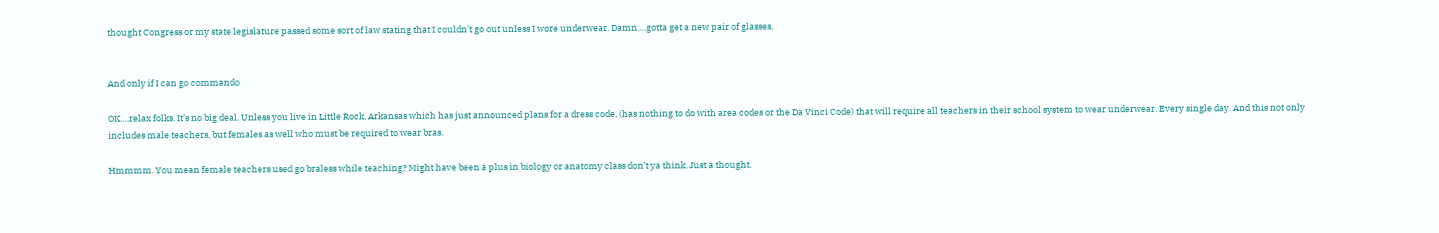thought Congress or my state legislature passed some sort of law stating that I couldn’t go out unless I wore underwear. Damn….gotta get a new pair of glasses.


And only if I can go commando

OK….relax folks. It’s no big deal. Unless you live in Little Rock, Arkansas which has just announced plans for a dress code, (has nothing to do with area codes or the Da Vinci Code) that will require all teachers in their school system to wear underwear. Every single day. And this not only includes male teachers, but females as well who must be required to wear bras.

Hmmmm. You mean female teachers used go braless while teaching? Might have been a plus in biology or anatomy class don’t ya think. Just a thought.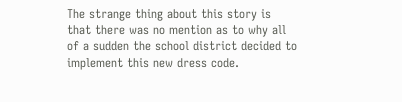The strange thing about this story is that there was no mention as to why all of a sudden the school district decided to implement this new dress code.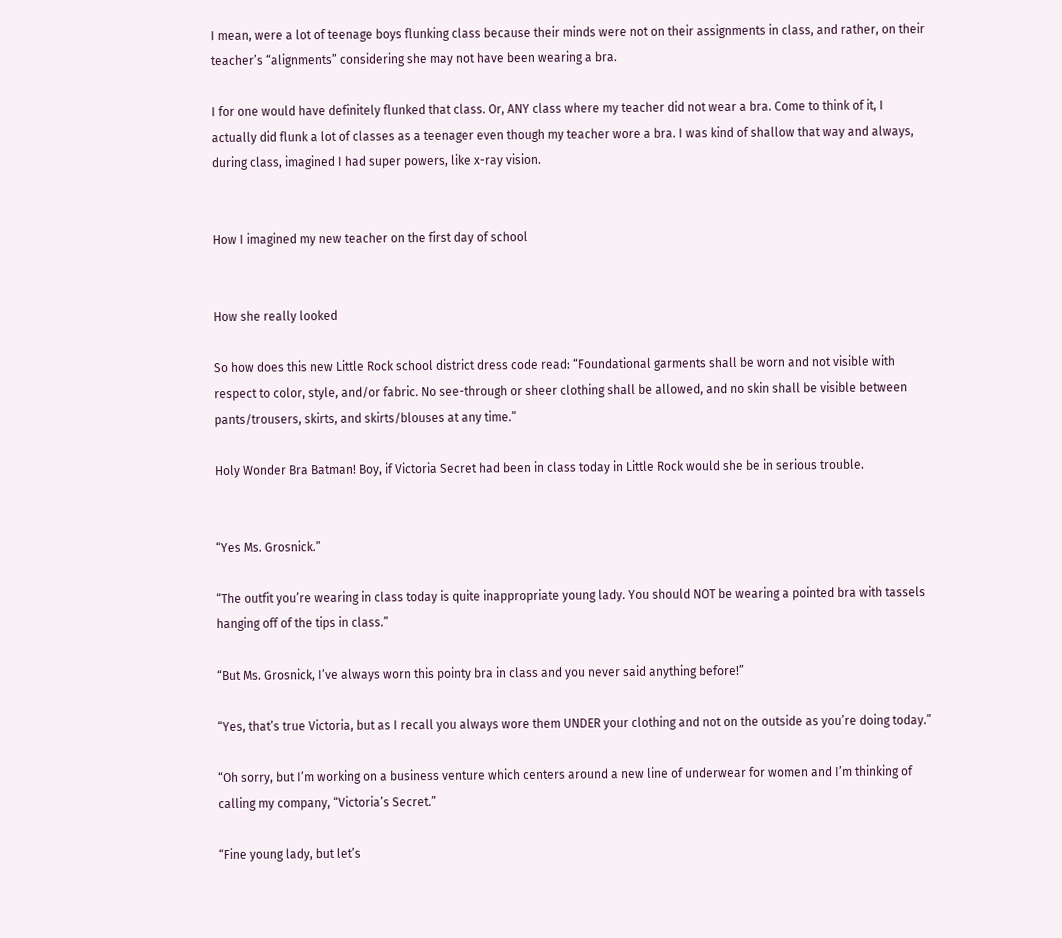I mean, were a lot of teenage boys flunking class because their minds were not on their assignments in class, and rather, on their teacher’s “alignments” considering she may not have been wearing a bra.

I for one would have definitely flunked that class. Or, ANY class where my teacher did not wear a bra. Come to think of it, I actually did flunk a lot of classes as a teenager even though my teacher wore a bra. I was kind of shallow that way and always, during class, imagined I had super powers, like x-ray vision.


How I imagined my new teacher on the first day of school


How she really looked

So how does this new Little Rock school district dress code read: “Foundational garments shall be worn and not visible with respect to color, style, and/or fabric. No see-through or sheer clothing shall be allowed, and no skin shall be visible between pants/trousers, skirts, and skirts/blouses at any time.”

Holy Wonder Bra Batman! Boy, if Victoria Secret had been in class today in Little Rock would she be in serious trouble.


“Yes Ms. Grosnick.”

“The outfit you’re wearing in class today is quite inappropriate young lady. You should NOT be wearing a pointed bra with tassels hanging off of the tips in class.”

“But Ms. Grosnick, I’ve always worn this pointy bra in class and you never said anything before!”

“Yes, that’s true Victoria, but as I recall you always wore them UNDER your clothing and not on the outside as you’re doing today.”

“Oh sorry, but I’m working on a business venture which centers around a new line of underwear for women and I’m thinking of calling my company, “Victoria’s Secret.”

“Fine young lady, but let’s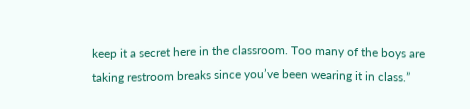keep it a secret here in the classroom. Too many of the boys are taking restroom breaks since you’ve been wearing it in class.”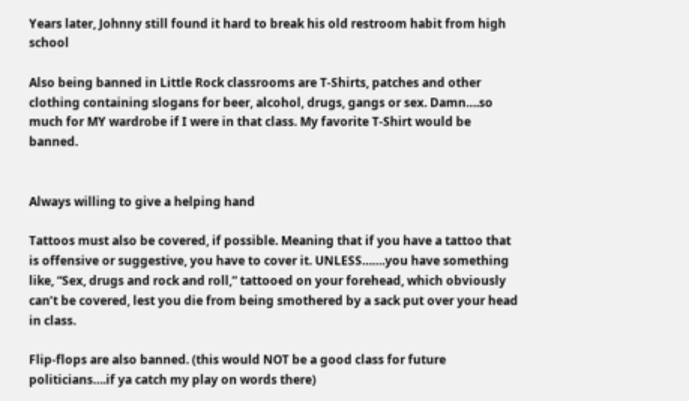Years later, Johnny still found it hard to break his old restroom habit from high school

Also being banned in Little Rock classrooms are T-Shirts, patches and other clothing containing slogans for beer, alcohol, drugs, gangs or sex. Damn….so much for MY wardrobe if I were in that class. My favorite T-Shirt would be banned.


Always willing to give a helping hand

Tattoos must also be covered, if possible. Meaning that if you have a tattoo that is offensive or suggestive, you have to cover it. UNLESS…….you have something like, “Sex, drugs and rock and roll,” tattooed on your forehead, which obviously can’t be covered, lest you die from being smothered by a sack put over your head in class.

Flip-flops are also banned. (this would NOT be a good class for future politicians….if ya catch my play on words there)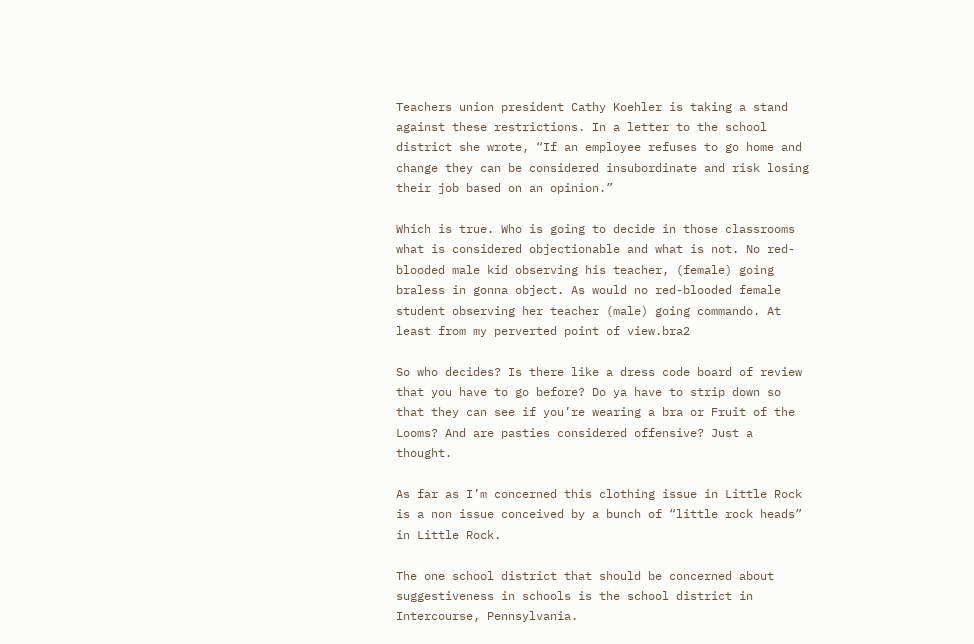Teachers union president Cathy Koehler is taking a stand against these restrictions. In a letter to the school district she wrote, “If an employee refuses to go home and change they can be considered insubordinate and risk losing their job based on an opinion.”

Which is true. Who is going to decide in those classrooms what is considered objectionable and what is not. No red-blooded male kid observing his teacher, (female) going braless in gonna object. As would no red-blooded female student observing her teacher (male) going commando. At least from my perverted point of view.bra2

So who decides? Is there like a dress code board of review that you have to go before? Do ya have to strip down so that they can see if you’re wearing a bra or Fruit of the Looms? And are pasties considered offensive? Just a thought.

As far as I’m concerned this clothing issue in Little Rock is a non issue conceived by a bunch of “little rock heads” in Little Rock.

The one school district that should be concerned about suggestiveness in schools is the school district in Intercourse, Pennsylvania.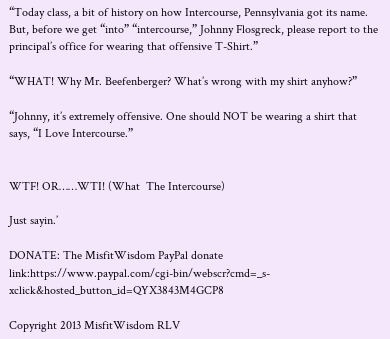“Today class, a bit of history on how Intercourse, Pennsylvania got its name. But, before we get “into” “intercourse,” Johnny Flosgreck, please report to the principal’s office for wearing that offensive T-Shirt.”

“WHAT! Why Mr. Beefenberger? What’s wrong with my shirt anyhow?”

“Johnny, it’s extremely offensive. One should NOT be wearing a shirt that says, “I Love Intercourse.”


WTF! OR……WTI! (What  The Intercourse)

Just sayin.’

DONATE: The MisfitWisdom PayPal donate link:https://www.paypal.com/cgi-bin/webscr?cmd=_s-xclick&hosted_button_id=QYX3843M4GCP8

Copyright 2013 MisfitWisdom RLV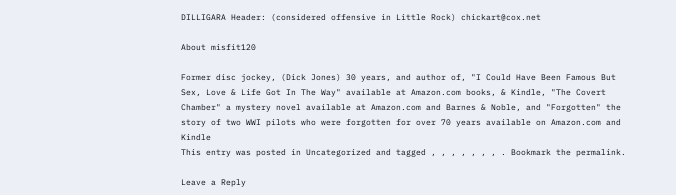DILLIGARA Header: (considered offensive in Little Rock) chickart@cox.net

About misfit120

Former disc jockey, (Dick Jones) 30 years, and author of, "I Could Have Been Famous But Sex, Love & Life Got In The Way" available at Amazon.com books, & Kindle, "The Covert Chamber" a mystery novel available at Amazon.com and Barnes & Noble, and "Forgotten" the story of two WWI pilots who were forgotten for over 70 years available on Amazon.com and Kindle
This entry was posted in Uncategorized and tagged , , , , , , , . Bookmark the permalink.

Leave a Reply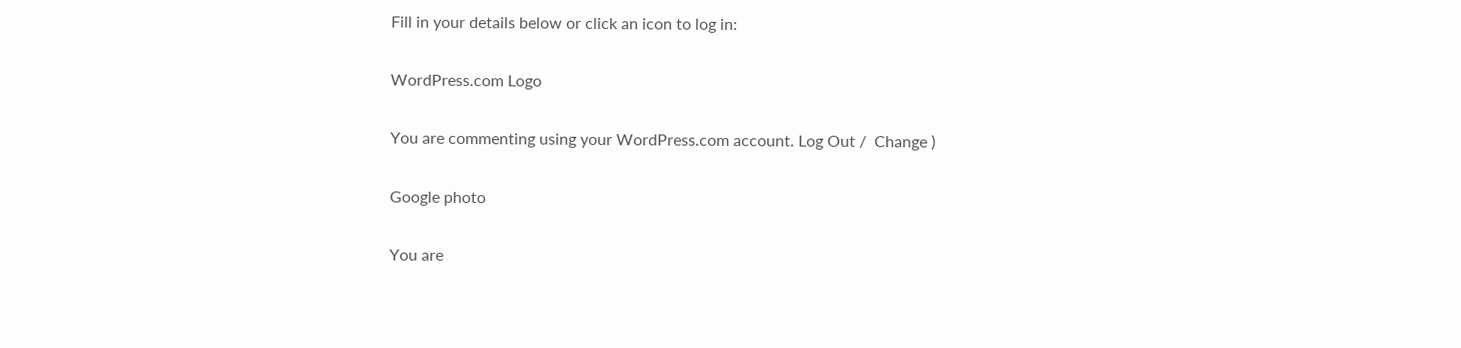Fill in your details below or click an icon to log in:

WordPress.com Logo

You are commenting using your WordPress.com account. Log Out /  Change )

Google photo

You are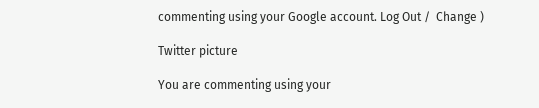commenting using your Google account. Log Out /  Change )

Twitter picture

You are commenting using your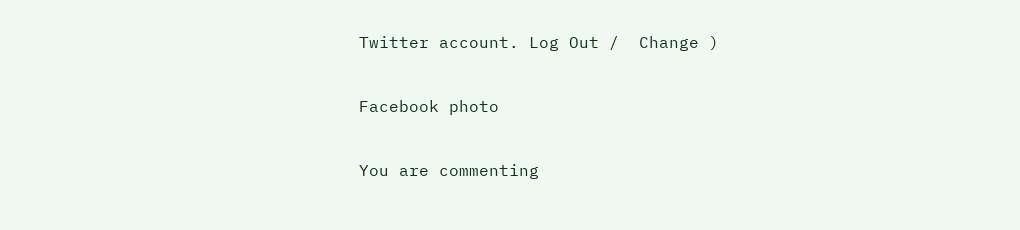Twitter account. Log Out /  Change )

Facebook photo

You are commenting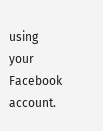using your Facebook account.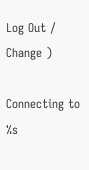Log Out /  Change )

Connecting to %s